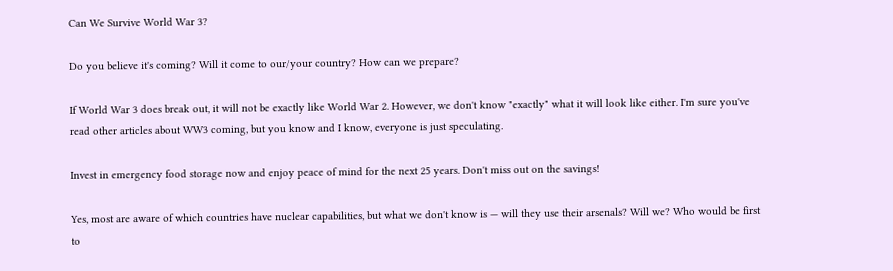Can We Survive World War 3?

Do you believe it's coming? Will it come to our/your country? How can we prepare?

If World War 3 does break out, it will not be exactly like World War 2. However, we don't know "exactly" what it will look like either. I'm sure you've read other articles about WW3 coming, but you know and I know, everyone is just speculating.

Invest in emergency food storage now and enjoy peace of mind for the next 25 years. Don't miss out on the savings!

Yes, most are aware of which countries have nuclear capabilities, but what we don't know is — will they use their arsenals? Will we? Who would be first to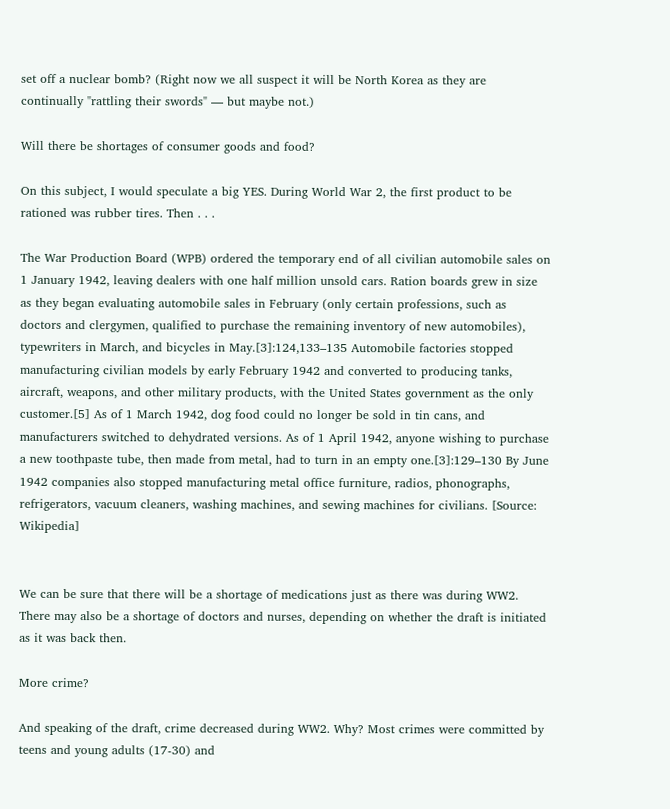set off a nuclear bomb? (Right now we all suspect it will be North Korea as they are continually "rattling their swords" — but maybe not.)

Will there be shortages of consumer goods and food?

On this subject, I would speculate a big YES. During World War 2, the first product to be rationed was rubber tires. Then . . .

The War Production Board (WPB) ordered the temporary end of all civilian automobile sales on 1 January 1942, leaving dealers with one half million unsold cars. Ration boards grew in size as they began evaluating automobile sales in February (only certain professions, such as doctors and clergymen, qualified to purchase the remaining inventory of new automobiles), typewriters in March, and bicycles in May.[3]:124,133–135 Automobile factories stopped manufacturing civilian models by early February 1942 and converted to producing tanks, aircraft, weapons, and other military products, with the United States government as the only customer.[5] As of 1 March 1942, dog food could no longer be sold in tin cans, and manufacturers switched to dehydrated versions. As of 1 April 1942, anyone wishing to purchase a new toothpaste tube, then made from metal, had to turn in an empty one.[3]:129–130 By June 1942 companies also stopped manufacturing metal office furniture, radios, phonographs, refrigerators, vacuum cleaners, washing machines, and sewing machines for civilians. [Source: Wikipedia]


We can be sure that there will be a shortage of medications just as there was during WW2. There may also be a shortage of doctors and nurses, depending on whether the draft is initiated as it was back then.

More crime?

And speaking of the draft, crime decreased during WW2. Why? Most crimes were committed by teens and young adults (17-30) and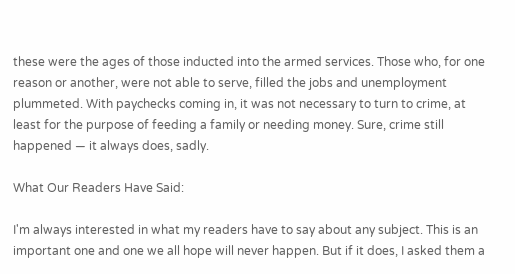these were the ages of those inducted into the armed services. Those who, for one reason or another, were not able to serve, filled the jobs and unemployment plummeted. With paychecks coming in, it was not necessary to turn to crime, at least for the purpose of feeding a family or needing money. Sure, crime still happened — it always does, sadly.

What Our Readers Have Said:

I'm always interested in what my readers have to say about any subject. This is an important one and one we all hope will never happen. But if it does, I asked them a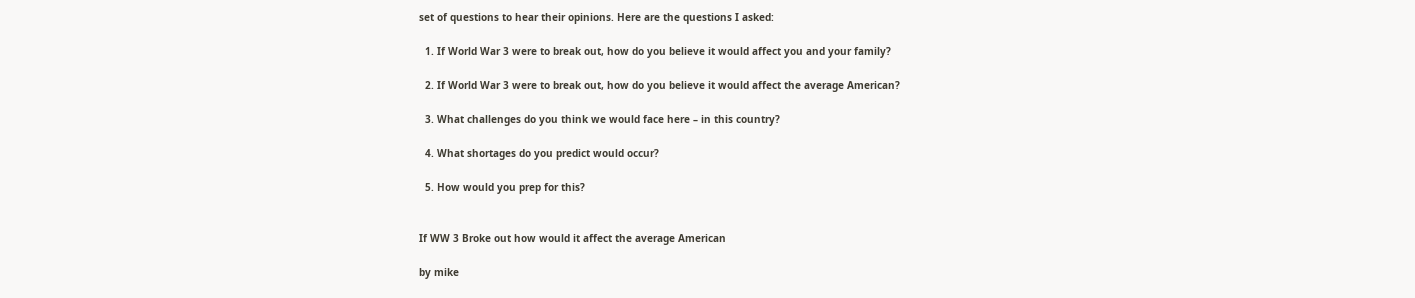set of questions to hear their opinions. Here are the questions I asked:

  1. If World War 3 were to break out, how do you believe it would affect you and your family?

  2. If World War 3 were to break out, how do you believe it would affect the average American?

  3. What challenges do you think we would face here – in this country?

  4. What shortages do you predict would occur?

  5. How would you prep for this?


If WW 3 Broke out how would it affect the average American

by mike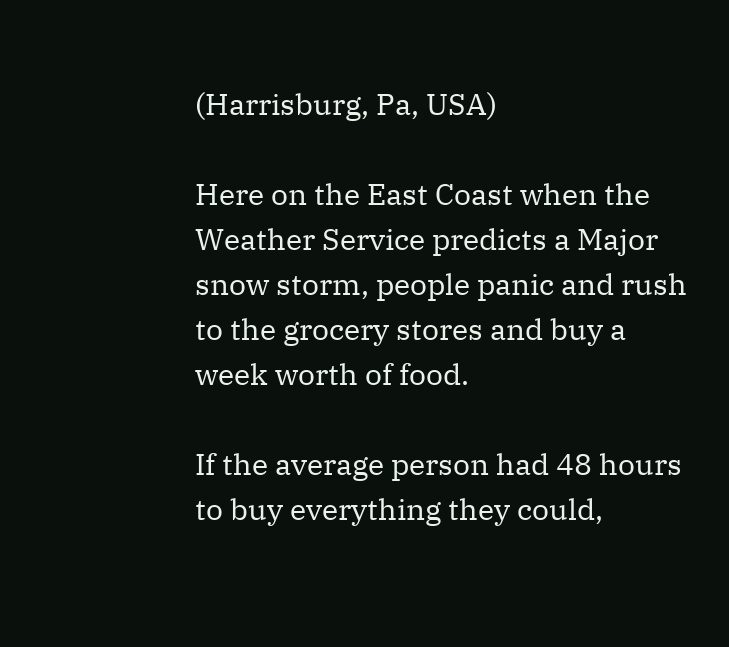(Harrisburg, Pa, USA)

Here on the East Coast when the Weather Service predicts a Major snow storm, people panic and rush to the grocery stores and buy a week worth of food.

If the average person had 48 hours to buy everything they could,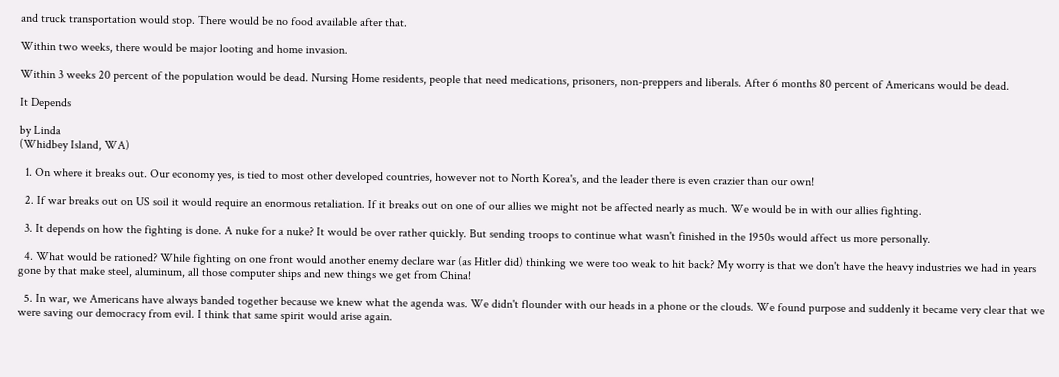and truck transportation would stop. There would be no food available after that.

Within two weeks, there would be major looting and home invasion.

Within 3 weeks 20 percent of the population would be dead. Nursing Home residents, people that need medications, prisoners, non-preppers and liberals. After 6 months 80 percent of Americans would be dead.

It Depends

by Linda
(Whidbey Island, WA)

  1. On where it breaks out. Our economy yes, is tied to most other developed countries, however not to North Korea's, and the leader there is even crazier than our own!

  2. If war breaks out on US soil it would require an enormous retaliation. If it breaks out on one of our allies we might not be affected nearly as much. We would be in with our allies fighting.

  3. It depends on how the fighting is done. A nuke for a nuke? It would be over rather quickly. But sending troops to continue what wasn't finished in the 1950s would affect us more personally.

  4. What would be rationed? While fighting on one front would another enemy declare war (as Hitler did) thinking we were too weak to hit back? My worry is that we don't have the heavy industries we had in years gone by that make steel, aluminum, all those computer ships and new things we get from China!

  5. In war, we Americans have always banded together because we knew what the agenda was. We didn't flounder with our heads in a phone or the clouds. We found purpose and suddenly it became very clear that we were saving our democracy from evil. I think that same spirit would arise again.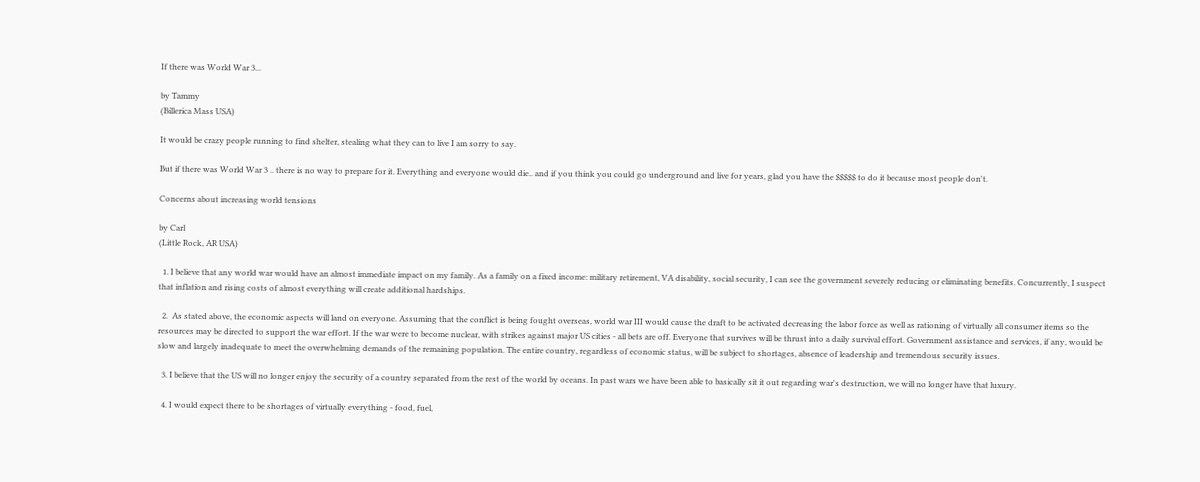If there was World War 3...

by Tammy
(Billerica Mass USA)

It would be crazy people running to find shelter, stealing what they can to live I am sorry to say.

But if there was World War 3 .. there is no way to prepare for it. Everything and everyone would die.. and if you think you could go underground and live for years, glad you have the $$$$$ to do it because most people don't.

Concerns about increasing world tensions

by Carl
(Little Rock, AR USA)

  1. I believe that any world war would have an almost immediate impact on my family. As a family on a fixed income: military retirement, VA disability, social security, I can see the government severely reducing or eliminating benefits. Concurrently, I suspect that inflation and rising costs of almost everything will create additional hardships.

  2.  As stated above, the economic aspects will land on everyone. Assuming that the conflict is being fought overseas, world war III would cause the draft to be activated decreasing the labor force as well as rationing of virtually all consumer items so the resources may be directed to support the war effort. If the war were to become nuclear, with strikes against major US cities - all bets are off. Everyone that survives will be thrust into a daily survival effort. Government assistance and services, if any, would be slow and largely inadequate to meet the overwhelming demands of the remaining population. The entire country, regardless of economic status, will be subject to shortages, absence of leadership and tremendous security issues.

  3. I believe that the US will no longer enjoy the security of a country separated from the rest of the world by oceans. In past wars we have been able to basically sit it out regarding war's destruction, we will no longer have that luxury.

  4. I would expect there to be shortages of virtually everything - food, fuel,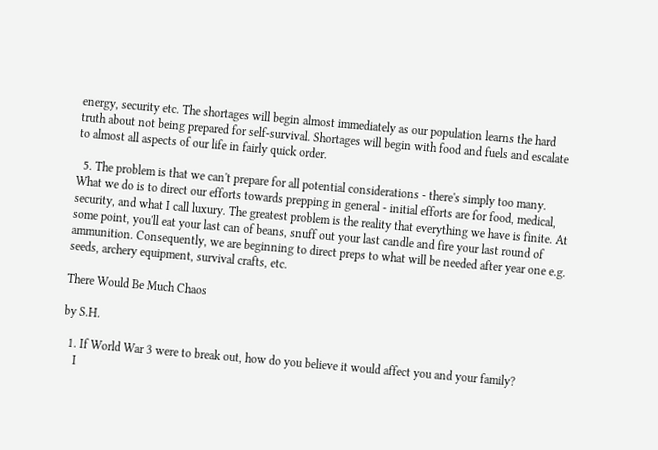energy, security etc. The shortages will begin almost immediately as our population learns the hard truth about not being prepared for self-survival. Shortages will begin with food and fuels and escalate to almost all aspects of our life in fairly quick order.

  5. The problem is that we can't prepare for all potential considerations - there's simply too many. What we do is to direct our efforts towards prepping in general - initial efforts are for food, medical, security, and what I call luxury. The greatest problem is the reality that everything we have is finite. At some point, you'll eat your last can of beans, snuff out your last candle and fire your last round of ammunition. Consequently, we are beginning to direct preps to what will be needed after year one e.g. seeds, archery equipment, survival crafts, etc.

There Would Be Much Chaos

by S.H.

  1. If World War 3 were to break out, how do you believe it would affect you and your family?
    I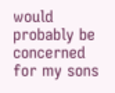would probably be concerned for my sons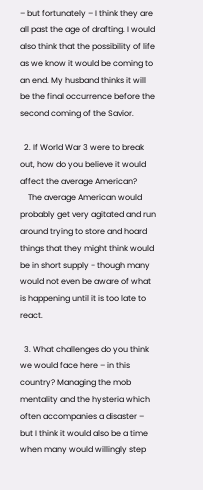– but fortunately – I think they are all past the age of drafting. I would also think that the possibility of life as we know it would be coming to an end. My husband thinks it will be the final occurrence before the second coming of the Savior.

  2. If World War 3 were to break out, how do you believe it would affect the average American?
    The average American would probably get very agitated and run around trying to store and hoard things that they might think would be in short supply - though many would not even be aware of what is happening until it is too late to react.

  3. What challenges do you think we would face here – in this country? Managing the mob mentality and the hysteria which often accompanies a disaster – but I think it would also be a time when many would willingly step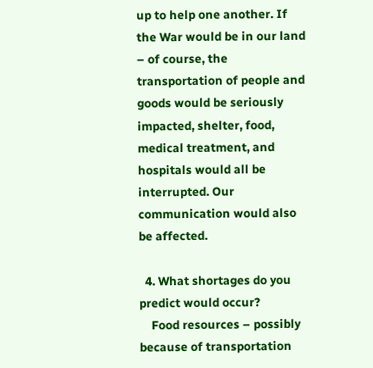up to help one another. If the War would be in our land – of course, the transportation of people and goods would be seriously impacted, shelter, food, medical treatment, and hospitals would all be interrupted. Our communication would also be affected.

  4. What shortages do you predict would occur?
    Food resources – possibly because of transportation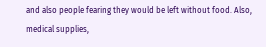and also people fearing they would be left without food. Also, medical supplies,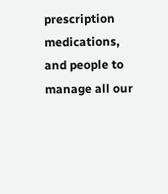prescription medications, and people to manage all our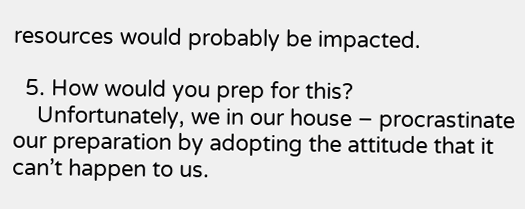resources would probably be impacted.

  5. How would you prep for this?
    Unfortunately, we in our house – procrastinate our preparation by adopting the attitude that it can’t happen to us.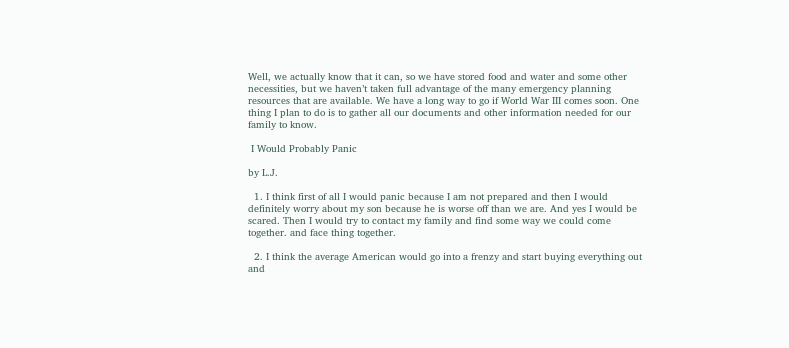Well, we actually know that it can, so we have stored food and water and some other necessities, but we haven’t taken full advantage of the many emergency planning resources that are available. We have a long way to go if World War III comes soon. One thing I plan to do is to gather all our documents and other information needed for our family to know.

 I Would Probably Panic

by L.J.

  1. I think first of all I would panic because I am not prepared and then I would definitely worry about my son because he is worse off than we are. And yes I would be scared. Then I would try to contact my family and find some way we could come together. and face thing together.

  2. I think the average American would go into a frenzy and start buying everything out and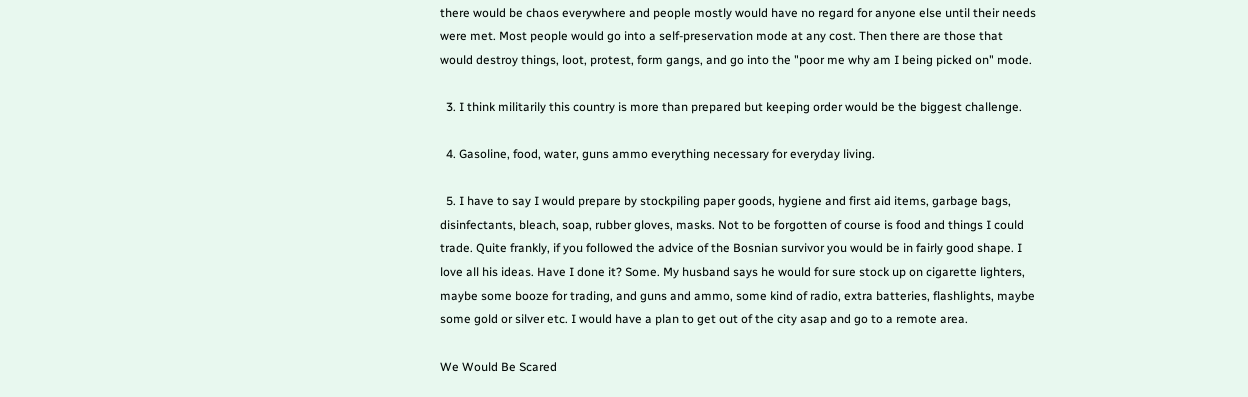there would be chaos everywhere and people mostly would have no regard for anyone else until their needs were met. Most people would go into a self-preservation mode at any cost. Then there are those that would destroy things, loot, protest, form gangs, and go into the "poor me why am I being picked on" mode.

  3. I think militarily this country is more than prepared but keeping order would be the biggest challenge.

  4. Gasoline, food, water, guns ammo everything necessary for everyday living.

  5. I have to say I would prepare by stockpiling paper goods, hygiene and first aid items, garbage bags, disinfectants, bleach, soap, rubber gloves, masks. Not to be forgotten of course is food and things I could trade. Quite frankly, if you followed the advice of the Bosnian survivor you would be in fairly good shape. I love all his ideas. Have I done it? Some. My husband says he would for sure stock up on cigarette lighters, maybe some booze for trading, and guns and ammo, some kind of radio, extra batteries, flashlights, maybe some gold or silver etc. I would have a plan to get out of the city asap and go to a remote area.

We Would Be Scared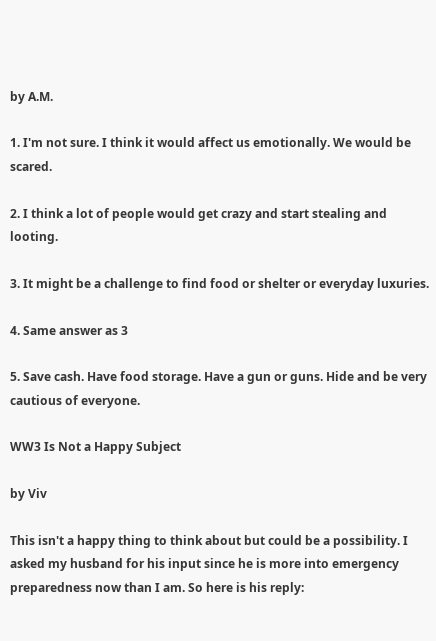by A.M.

1. I'm not sure. I think it would affect us emotionally. We would be scared.

2. I think a lot of people would get crazy and start stealing and looting.

3. It might be a challenge to find food or shelter or everyday luxuries.

4. Same answer as 3

5. Save cash. Have food storage. Have a gun or guns. Hide and be very cautious of everyone.

WW3 Is Not a Happy Subject

by Viv

This isn't a happy thing to think about but could be a possibility. I asked my husband for his input since he is more into emergency preparedness now than I am. So here is his reply: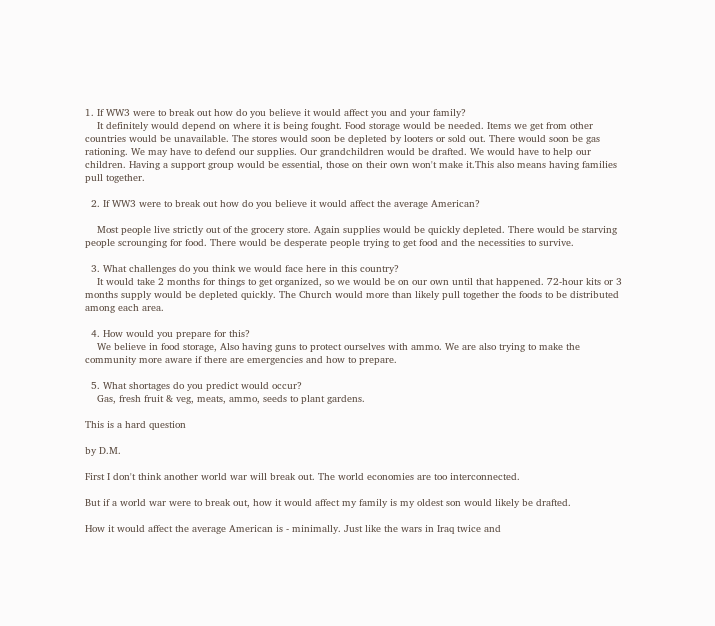1. If WW3 were to break out how do you believe it would affect you and your family?
    It definitely would depend on where it is being fought. Food storage would be needed. Items we get from other countries would be unavailable. The stores would soon be depleted by looters or sold out. There would soon be gas rationing. We may have to defend our supplies. Our grandchildren would be drafted. We would have to help our children. Having a support group would be essential, those on their own won't make it.This also means having families pull together.

  2. If WW3 were to break out how do you believe it would affect the average American?

    Most people live strictly out of the grocery store. Again supplies would be quickly depleted. There would be starving people scrounging for food. There would be desperate people trying to get food and the necessities to survive.

  3. What challenges do you think we would face here in this country?
    It would take 2 months for things to get organized, so we would be on our own until that happened. 72-hour kits or 3 months supply would be depleted quickly. The Church would more than likely pull together the foods to be distributed among each area.

  4. How would you prepare for this?
    We believe in food storage, Also having guns to protect ourselves with ammo. We are also trying to make the community more aware if there are emergencies and how to prepare.

  5. What shortages do you predict would occur?
    Gas, fresh fruit & veg, meats, ammo, seeds to plant gardens.

This is a hard question

by D.M.

First I don't think another world war will break out. The world economies are too interconnected.

But if a world war were to break out, how it would affect my family is my oldest son would likely be drafted.

How it would affect the average American is - minimally. Just like the wars in Iraq twice and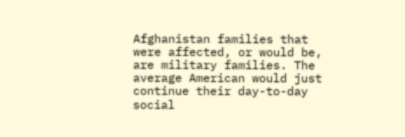Afghanistan families that were affected, or would be, are military families. The average American would just continue their day-to-day social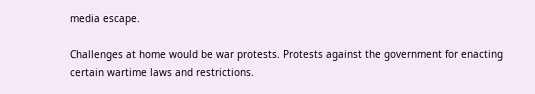media escape.

Challenges at home would be war protests. Protests against the government for enacting certain wartime laws and restrictions.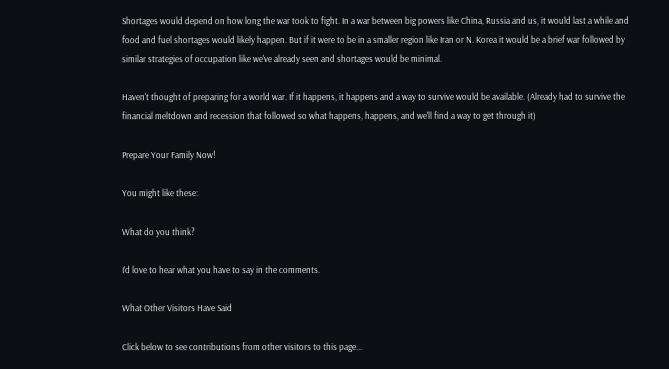Shortages would depend on how long the war took to fight. In a war between big powers like China, Russia and us, it would last a while and food and fuel shortages would likely happen. But if it were to be in a smaller region like Iran or N. Korea it would be a brief war followed by similar strategies of occupation like we've already seen and shortages would be minimal.

Haven't thought of preparing for a world war. If it happens, it happens and a way to survive would be available. (Already had to survive the financial meltdown and recession that followed so what happens, happens, and we'll find a way to get through it)

Prepare Your Family Now!

You might like these:

What do you think?

I’d love to hear what you have to say in the comments.

What Other Visitors Have Said

Click below to see contributions from other visitors to this page...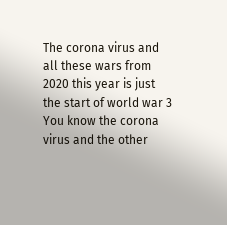The corona virus and all these wars from 2020 this year is just the start of world war 3
You know the corona virus and the other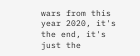wars from this year 2020, it's the end, it's just the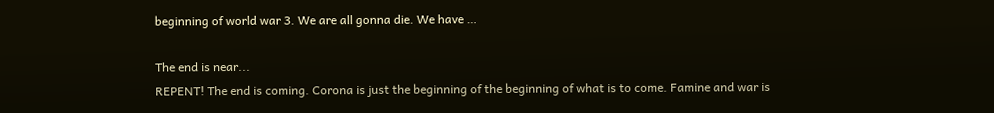beginning of world war 3. We are all gonna die. We have …

The end is near...
REPENT! The end is coming. Corona is just the beginning of the beginning of what is to come. Famine and war is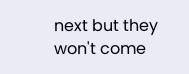next but they won't come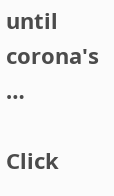until corona's …

Click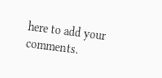here to add your comments.